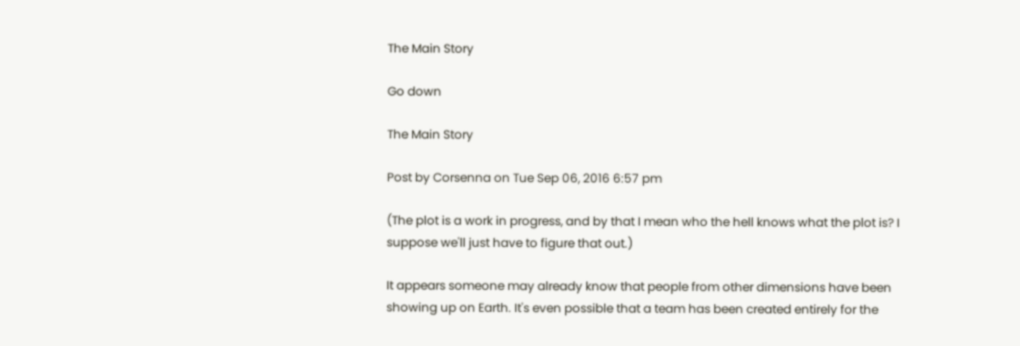The Main Story

Go down

The Main Story

Post by Corsenna on Tue Sep 06, 2016 6:57 pm

(The plot is a work in progress, and by that I mean who the hell knows what the plot is? I suppose we'll just have to figure that out.)

It appears someone may already know that people from other dimensions have been showing up on Earth. It's even possible that a team has been created entirely for the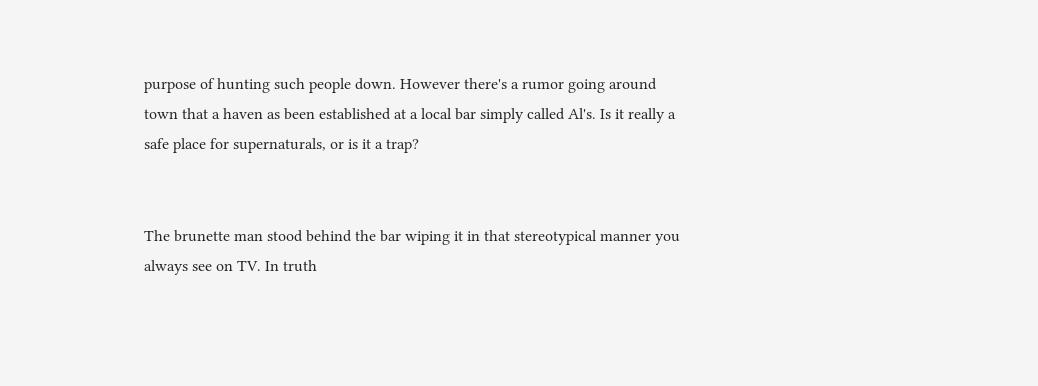purpose of hunting such people down. However there's a rumor going around town that a haven as been established at a local bar simply called Al's. Is it really a safe place for supernaturals, or is it a trap?


The brunette man stood behind the bar wiping it in that stereotypical manner you always see on TV. In truth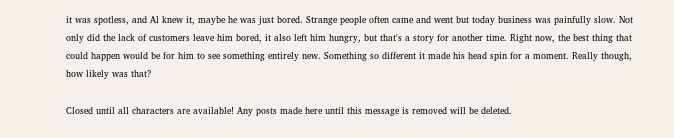it was spotless, and Al knew it, maybe he was just bored. Strange people often came and went but today business was painfully slow. Not only did the lack of customers leave him bored, it also left him hungry, but that's a story for another time. Right now, the best thing that could happen would be for him to see something entirely new. Something so different it made his head spin for a moment. Really though, how likely was that?

Closed until all characters are available! Any posts made here until this message is removed will be deleted.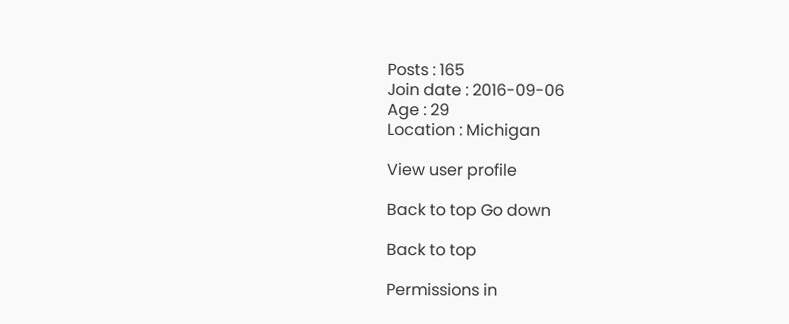Posts : 165
Join date : 2016-09-06
Age : 29
Location : Michigan

View user profile

Back to top Go down

Back to top

Permissions in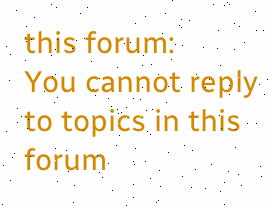this forum:
You cannot reply to topics in this forum